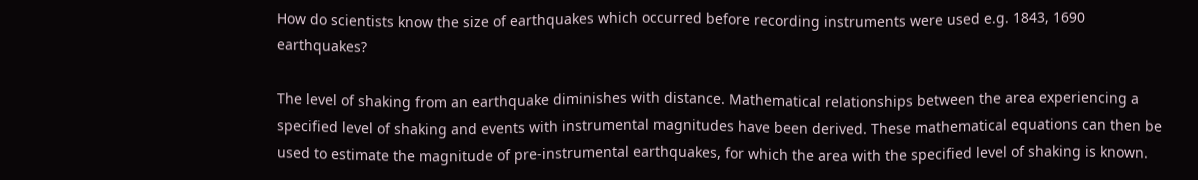How do scientists know the size of earthquakes which occurred before recording instruments were used e.g. 1843, 1690 earthquakes?

The level of shaking from an earthquake diminishes with distance. Mathematical relationships between the area experiencing a specified level of shaking and events with instrumental magnitudes have been derived. These mathematical equations can then be used to estimate the magnitude of pre-instrumental earthquakes, for which the area with the specified level of shaking is known.